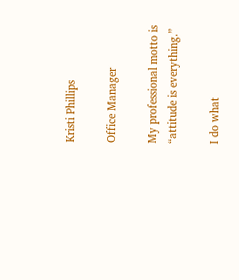Kristi Phillips

Office Manager

My professional motto is “attitude is everything.”

I do what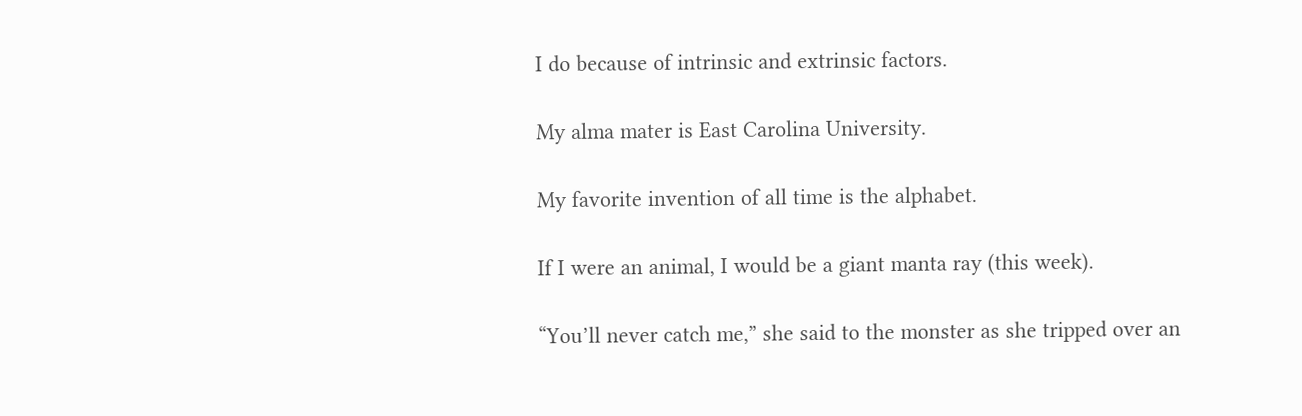I do because of intrinsic and extrinsic factors.

My alma mater is East Carolina University.

My favorite invention of all time is the alphabet.

If I were an animal, I would be a giant manta ray (this week).

“You’ll never catch me,” she said to the monster as she tripped over an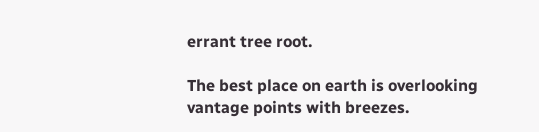errant tree root.

The best place on earth is overlooking vantage points with breezes.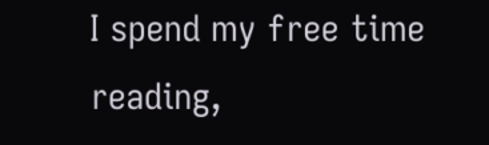I spend my free time reading,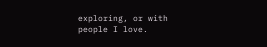exploring, or with people I love.